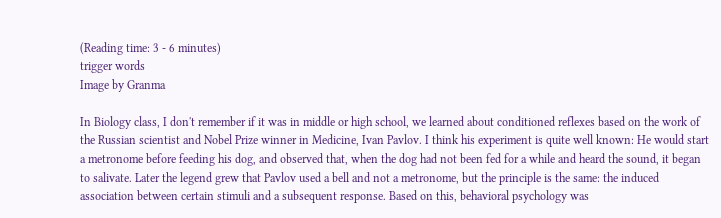(Reading time: 3 - 6 minutes)
trigger words
Image by Granma

In Biology class, I don't remember if it was in middle or high school, we learned about conditioned reflexes based on the work of the Russian scientist and Nobel Prize winner in Medicine, Ivan Pavlov. I think his experiment is quite well known: He would start a metronome before feeding his dog, and observed that, when the dog had not been fed for a while and heard the sound, it began to salivate. Later the legend grew that Pavlov used a bell and not a metronome, but the principle is the same: the induced association between certain stimuli and a subsequent response. Based on this, behavioral psychology was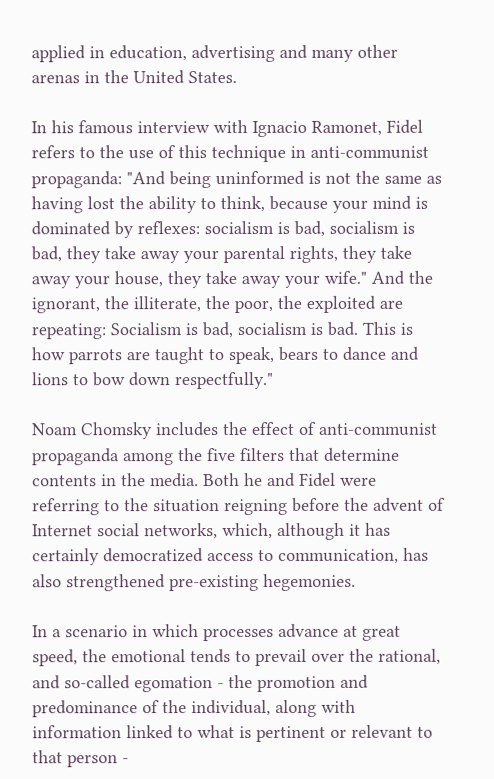applied in education, advertising and many other arenas in the United States.

In his famous interview with Ignacio Ramonet, Fidel refers to the use of this technique in anti-communist propaganda: "And being uninformed is not the same as having lost the ability to think, because your mind is dominated by reflexes: socialism is bad, socialism is bad, they take away your parental rights, they take away your house, they take away your wife." And the ignorant, the illiterate, the poor, the exploited are repeating: Socialism is bad, socialism is bad. This is how parrots are taught to speak, bears to dance and lions to bow down respectfully."

Noam Chomsky includes the effect of anti-communist propaganda among the five filters that determine contents in the media. Both he and Fidel were referring to the situation reigning before the advent of Internet social networks, which, although it has certainly democratized access to communication, has also strengthened pre-existing hegemonies.

In a scenario in which processes advance at great speed, the emotional tends to prevail over the rational, and so-called egomation - the promotion and predominance of the individual, along with information linked to what is pertinent or relevant to that person -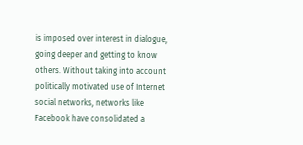is imposed over interest in dialogue, going deeper and getting to know others. Without taking into account politically motivated use of Internet social networks, networks like Facebook have consolidated a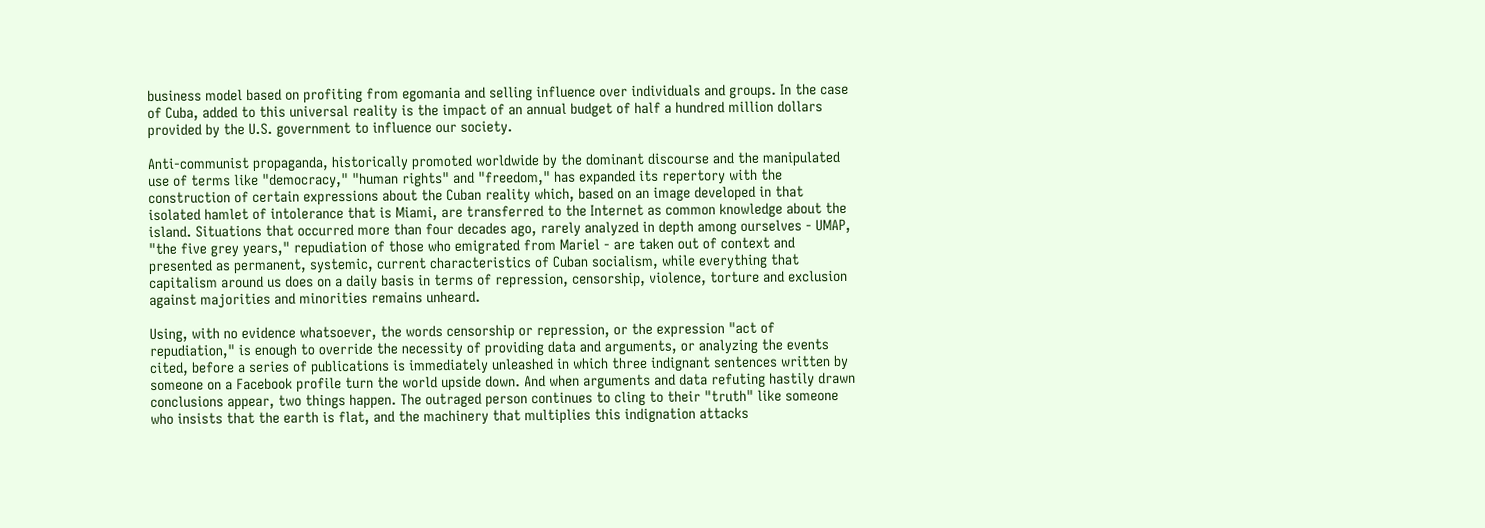business model based on profiting from egomania and selling influence over individuals and groups. In the case of Cuba, added to this universal reality is the impact of an annual budget of half a hundred million dollars provided by the U.S. government to influence our society.

Anti-communist propaganda, historically promoted worldwide by the dominant discourse and the manipulated use of terms like "democracy," "human rights" and "freedom," has expanded its repertory with the construction of certain expressions about the Cuban reality which, based on an image developed in that isolated hamlet of intolerance that is Miami, are transferred to the Internet as common knowledge about the island. Situations that occurred more than four decades ago, rarely analyzed in depth among ourselves - UMAP, "the five grey years," repudiation of those who emigrated from Mariel - are taken out of context and presented as permanent, systemic, current characteristics of Cuban socialism, while everything that capitalism around us does on a daily basis in terms of repression, censorship, violence, torture and exclusion against majorities and minorities remains unheard.

Using, with no evidence whatsoever, the words censorship or repression, or the expression "act of repudiation," is enough to override the necessity of providing data and arguments, or analyzing the events cited, before a series of publications is immediately unleashed in which three indignant sentences written by someone on a Facebook profile turn the world upside down. And when arguments and data refuting hastily drawn conclusions appear, two things happen. The outraged person continues to cling to their "truth" like someone who insists that the earth is flat, and the machinery that multiplies this indignation attacks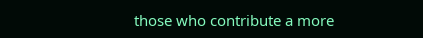those who contribute a more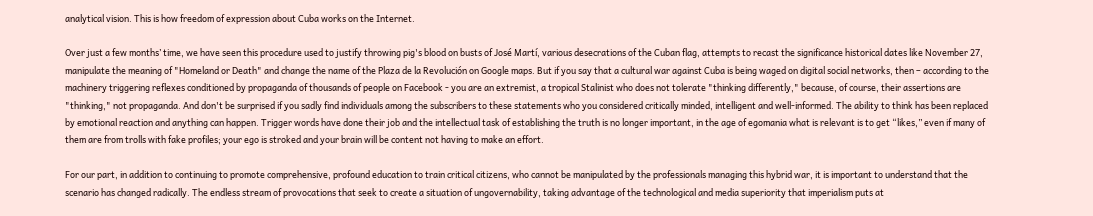analytical vision. This is how freedom of expression about Cuba works on the Internet.

Over just a few months’ time, we have seen this procedure used to justify throwing pig's blood on busts of José Martí, various desecrations of the Cuban flag, attempts to recast the significance historical dates like November 27, manipulate the meaning of "Homeland or Death" and change the name of the Plaza de la Revolución on Google maps. But if you say that a cultural war against Cuba is being waged on digital social networks, then – according to the machinery triggering reflexes conditioned by propaganda of thousands of people on Facebook - you are an extremist, a tropical Stalinist who does not tolerate "thinking differently," because, of course, their assertions are "thinking," not propaganda. And don't be surprised if you sadly find individuals among the subscribers to these statements who you considered critically minded, intelligent and well-informed. The ability to think has been replaced by emotional reaction and anything can happen. Trigger words have done their job and the intellectual task of establishing the truth is no longer important, in the age of egomania what is relevant is to get “likes,” even if many of them are from trolls with fake profiles; your ego is stroked and your brain will be content not having to make an effort.

For our part, in addition to continuing to promote comprehensive, profound education to train critical citizens, who cannot be manipulated by the professionals managing this hybrid war, it is important to understand that the scenario has changed radically. The endless stream of provocations that seek to create a situation of ungovernability, taking advantage of the technological and media superiority that imperialism puts at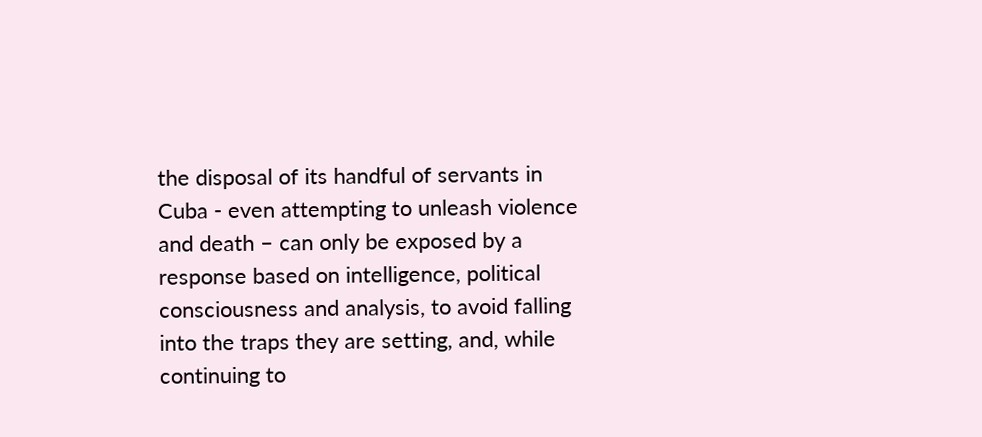the disposal of its handful of servants in Cuba - even attempting to unleash violence and death – can only be exposed by a response based on intelligence, political consciousness and analysis, to avoid falling into the traps they are setting, and, while continuing to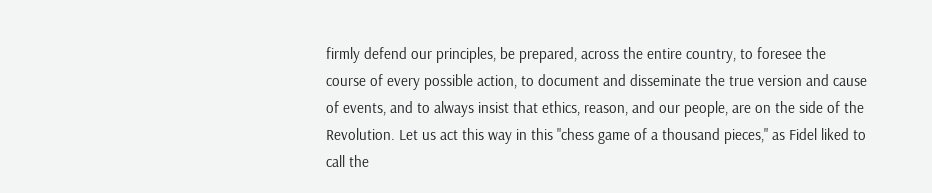firmly defend our principles, be prepared, across the entire country, to foresee the course of every possible action, to document and disseminate the true version and cause of events, and to always insist that ethics, reason, and our people, are on the side of the Revolution. Let us act this way in this "chess game of a thousand pieces," as Fidel liked to call the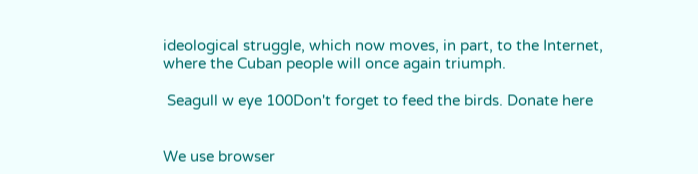ideological struggle, which now moves, in part, to the Internet, where the Cuban people will once again triumph.

 Seagull w eye 100Don't forget to feed the birds. Donate here


We use browser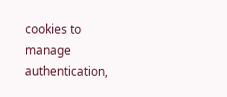cookies to manage authentication,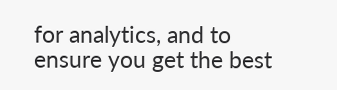for analytics, and to ensure you get the best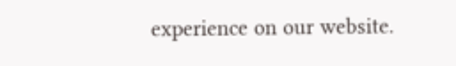experience on our website.